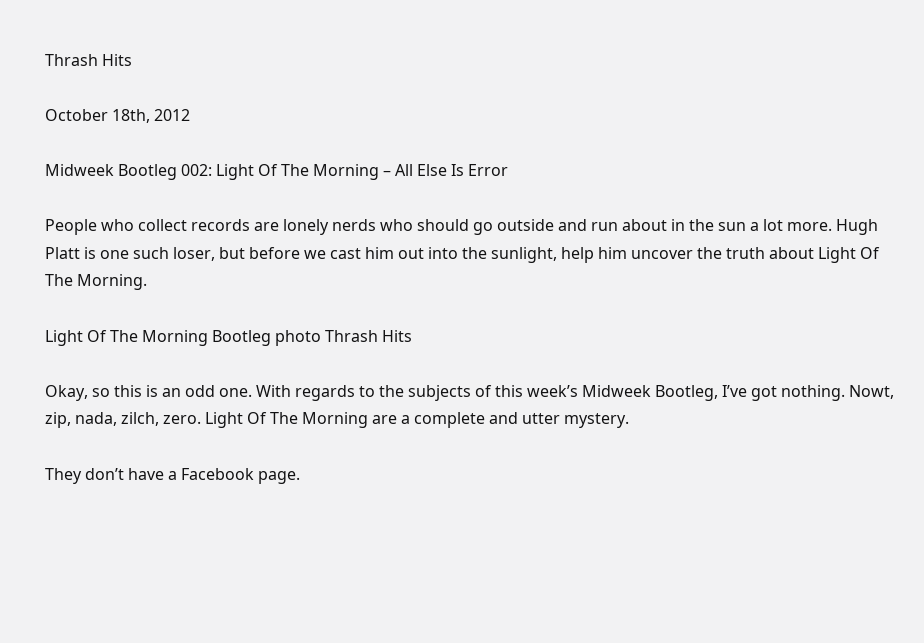Thrash Hits

October 18th, 2012

Midweek Bootleg 002: Light Of The Morning – All Else Is Error

People who collect records are lonely nerds who should go outside and run about in the sun a lot more. Hugh Platt is one such loser, but before we cast him out into the sunlight, help him uncover the truth about Light Of The Morning.

Light Of The Morning Bootleg photo Thrash Hits

Okay, so this is an odd one. With regards to the subjects of this week’s Midweek Bootleg, I’ve got nothing. Nowt, zip, nada, zilch, zero. Light Of The Morning are a complete and utter mystery.

They don’t have a Facebook page.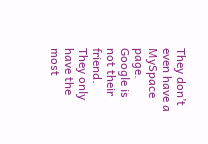They don’t even have a MySpace page.  Google is not their friend. They only have the most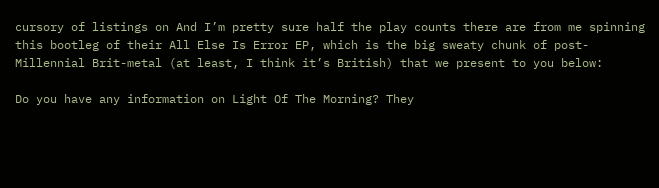cursory of listings on And I’m pretty sure half the play counts there are from me spinning this bootleg of their All Else Is Error EP, which is the big sweaty chunk of post-Millennial Brit-metal (at least, I think it’s British) that we present to you below:

Do you have any information on Light Of The Morning? They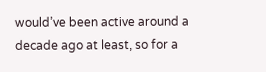would’ve been active around a decade ago at least, so for a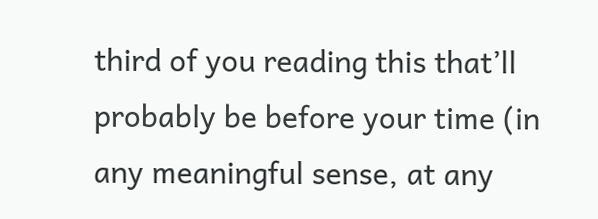third of you reading this that’ll probably be before your time (in any meaningful sense, at any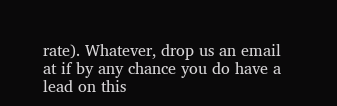rate). Whatever, drop us an email at if by any chance you do have a lead on this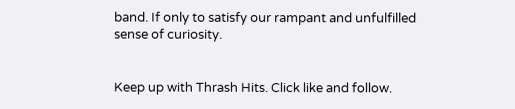band. If only to satisfy our rampant and unfulfilled sense of curiosity.


Keep up with Thrash Hits. Click like and follow.